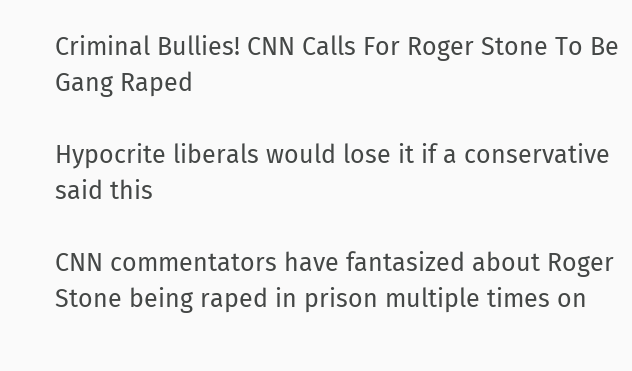Criminal Bullies! CNN Calls For Roger Stone To Be Gang Raped

Hypocrite liberals would lose it if a conservative said this

CNN commentators have fantasized about Roger Stone being raped in prison multiple times on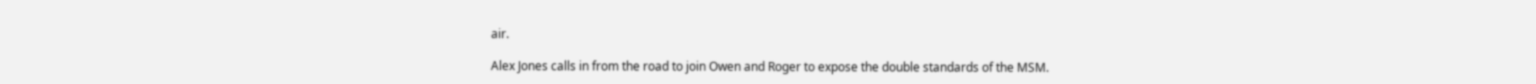air.

Alex Jones calls in from the road to join Owen and Roger to expose the double standards of the MSM.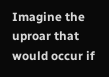Imagine the uproar that would occur if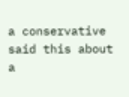a conservative said this about a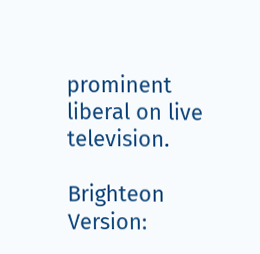prominent liberal on live television.

Brighteon Version: